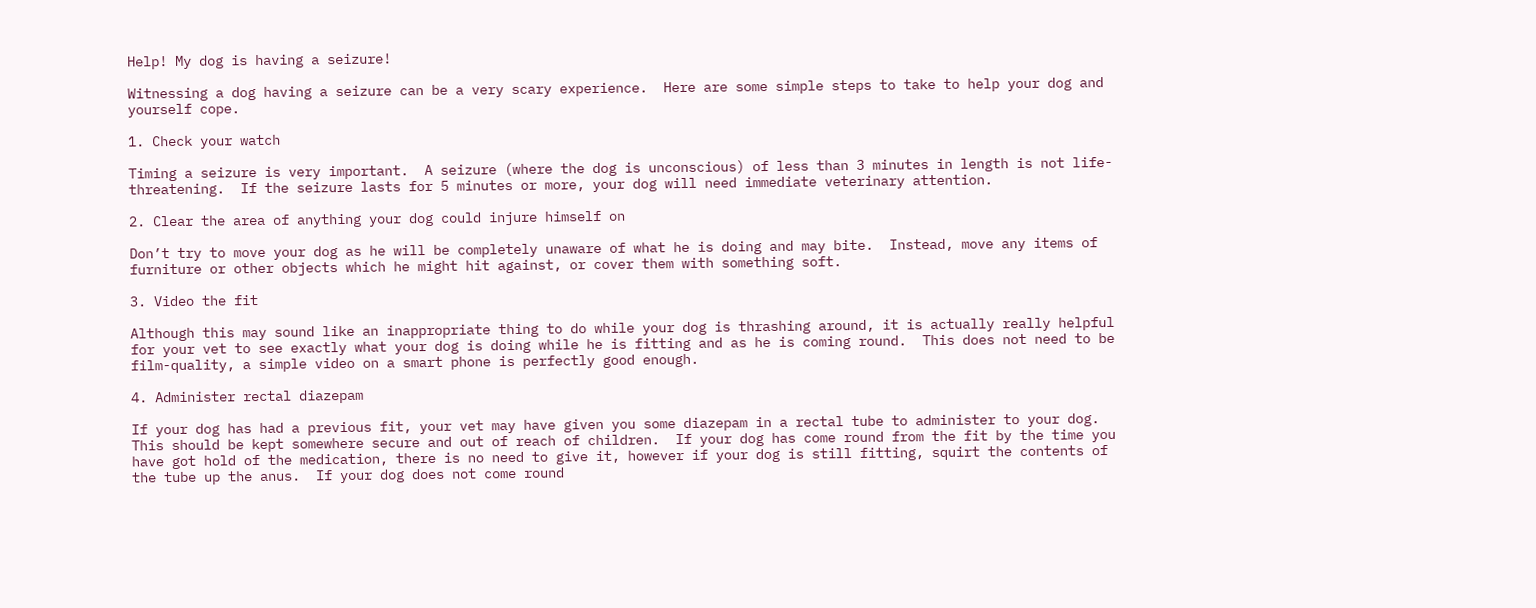Help! My dog is having a seizure!

Witnessing a dog having a seizure can be a very scary experience.  Here are some simple steps to take to help your dog and yourself cope.

1. Check your watch

Timing a seizure is very important.  A seizure (where the dog is unconscious) of less than 3 minutes in length is not life-threatening.  If the seizure lasts for 5 minutes or more, your dog will need immediate veterinary attention.

2. Clear the area of anything your dog could injure himself on

Don’t try to move your dog as he will be completely unaware of what he is doing and may bite.  Instead, move any items of furniture or other objects which he might hit against, or cover them with something soft.

3. Video the fit

Although this may sound like an inappropriate thing to do while your dog is thrashing around, it is actually really helpful for your vet to see exactly what your dog is doing while he is fitting and as he is coming round.  This does not need to be film-quality, a simple video on a smart phone is perfectly good enough.

4. Administer rectal diazepam

If your dog has had a previous fit, your vet may have given you some diazepam in a rectal tube to administer to your dog.  This should be kept somewhere secure and out of reach of children.  If your dog has come round from the fit by the time you have got hold of the medication, there is no need to give it, however if your dog is still fitting, squirt the contents of the tube up the anus.  If your dog does not come round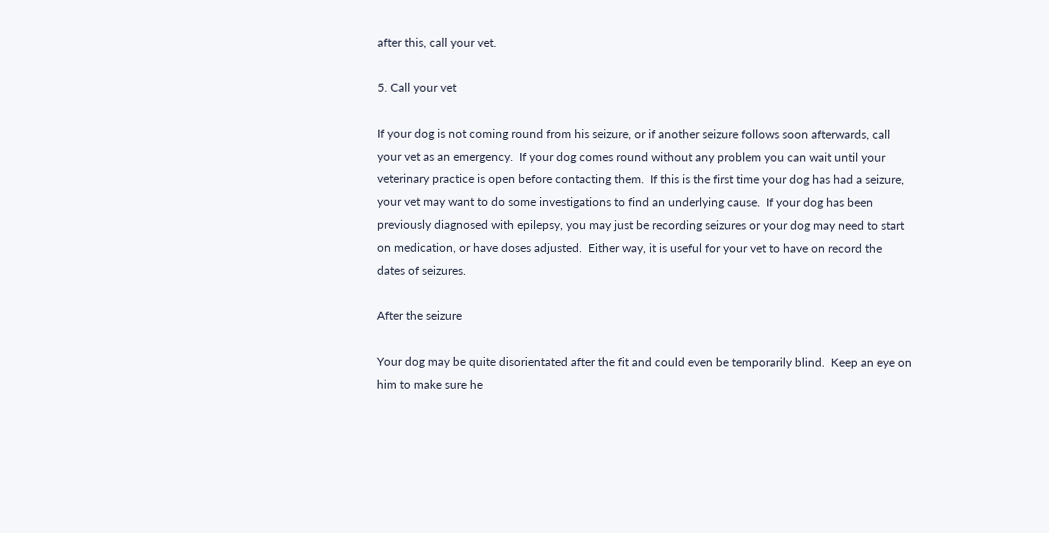after this, call your vet.

5. Call your vet

If your dog is not coming round from his seizure, or if another seizure follows soon afterwards, call your vet as an emergency.  If your dog comes round without any problem you can wait until your veterinary practice is open before contacting them.  If this is the first time your dog has had a seizure, your vet may want to do some investigations to find an underlying cause.  If your dog has been previously diagnosed with epilepsy, you may just be recording seizures or your dog may need to start on medication, or have doses adjusted.  Either way, it is useful for your vet to have on record the dates of seizures.

After the seizure

Your dog may be quite disorientated after the fit and could even be temporarily blind.  Keep an eye on him to make sure he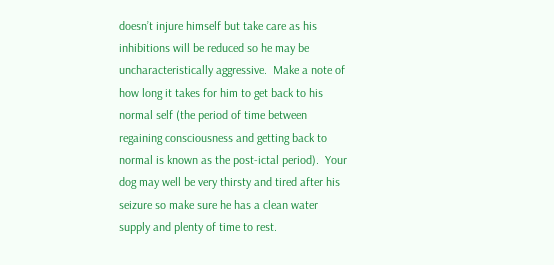doesn’t injure himself but take care as his inhibitions will be reduced so he may be uncharacteristically aggressive.  Make a note of how long it takes for him to get back to his normal self (the period of time between regaining consciousness and getting back to normal is known as the post-ictal period).  Your dog may well be very thirsty and tired after his seizure so make sure he has a clean water supply and plenty of time to rest.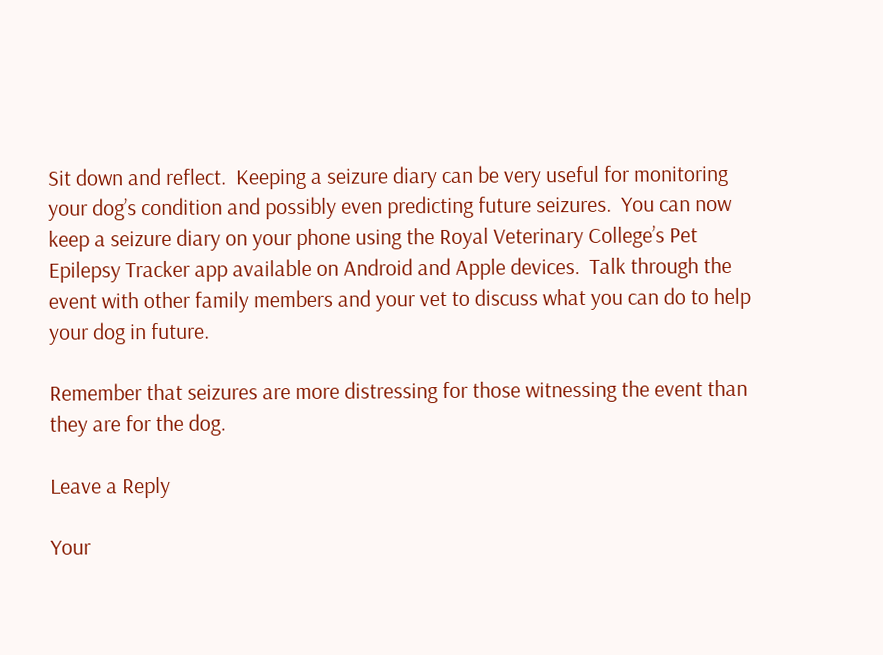Sit down and reflect.  Keeping a seizure diary can be very useful for monitoring your dog’s condition and possibly even predicting future seizures.  You can now keep a seizure diary on your phone using the Royal Veterinary College’s Pet Epilepsy Tracker app available on Android and Apple devices.  Talk through the event with other family members and your vet to discuss what you can do to help your dog in future.

Remember that seizures are more distressing for those witnessing the event than they are for the dog.

Leave a Reply

Your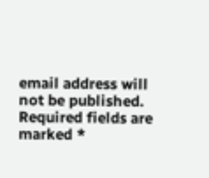email address will not be published. Required fields are marked *